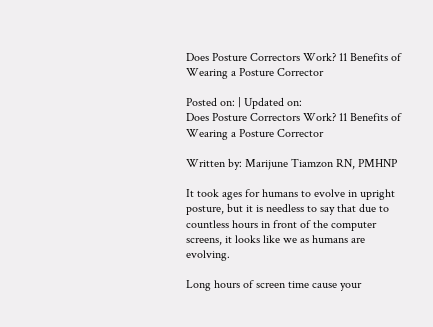Does Posture Correctors Work? 11 Benefits of Wearing a Posture Corrector

Posted on: | Updated on:
Does Posture Correctors Work? 11 Benefits of Wearing a Posture Corrector

Written by: Marijune Tiamzon RN, PMHNP

It took ages for humans to evolve in upright posture, but it is needless to say that due to countless hours in front of the computer screens, it looks like we as humans are evolving.

Long hours of screen time cause your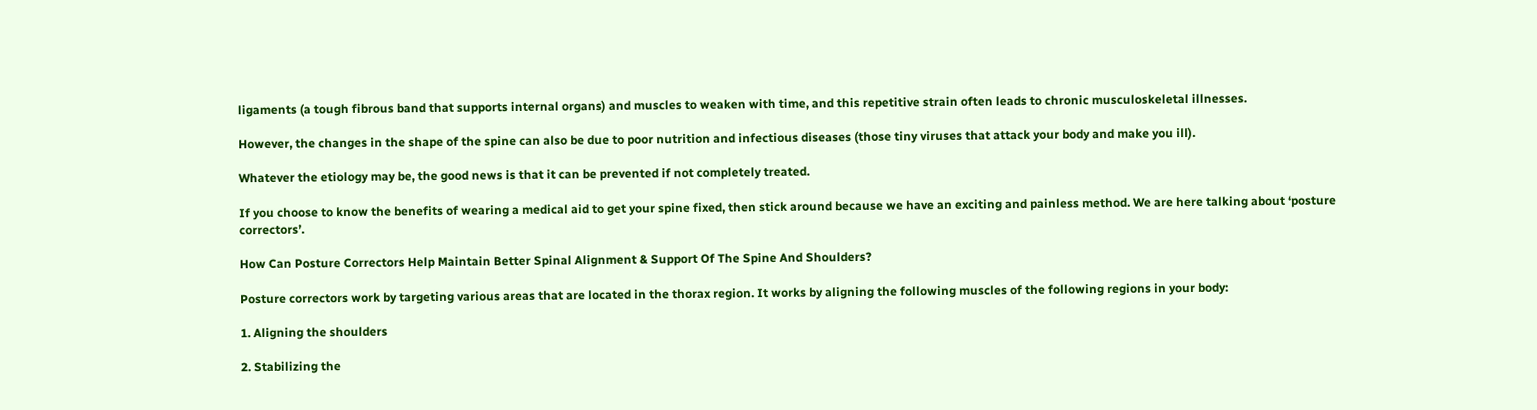ligaments (a tough fibrous band that supports internal organs) and muscles to weaken with time, and this repetitive strain often leads to chronic musculoskeletal illnesses.

However, the changes in the shape of the spine can also be due to poor nutrition and infectious diseases (those tiny viruses that attack your body and make you ill).

Whatever the etiology may be, the good news is that it can be prevented if not completely treated.

If you choose to know the benefits of wearing a medical aid to get your spine fixed, then stick around because we have an exciting and painless method. We are here talking about ‘posture correctors’.

How Can Posture Correctors Help Maintain Better Spinal Alignment & Support Of The Spine And Shoulders?

Posture correctors work by targeting various areas that are located in the thorax region. It works by aligning the following muscles of the following regions in your body:

1. Aligning the shoulders

2. Stabilizing the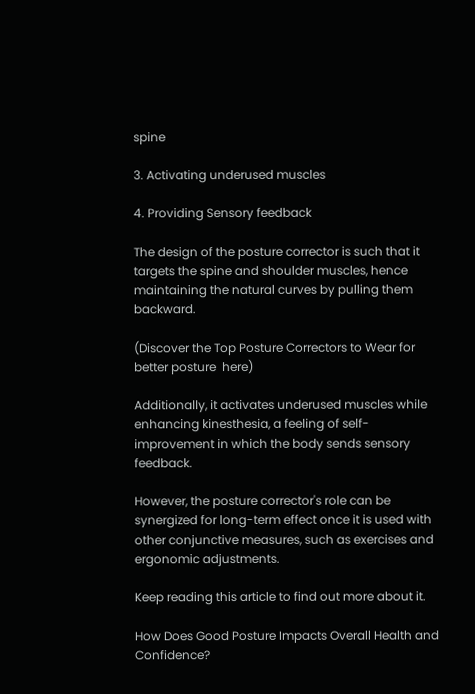spine

3. Activating underused muscles

4. Providing Sensory feedback

The design of the posture corrector is such that it targets the spine and shoulder muscles, hence maintaining the natural curves by pulling them backward.

(Discover the Top Posture Correctors to Wear for better posture  here)

Additionally, it activates underused muscles while enhancing kinesthesia, a feeling of self-improvement in which the body sends sensory feedback.

However, the posture corrector's role can be synergized for long-term effect once it is used with other conjunctive measures, such as exercises and ergonomic adjustments.

Keep reading this article to find out more about it.

How Does Good Posture Impacts Overall Health and Confidence?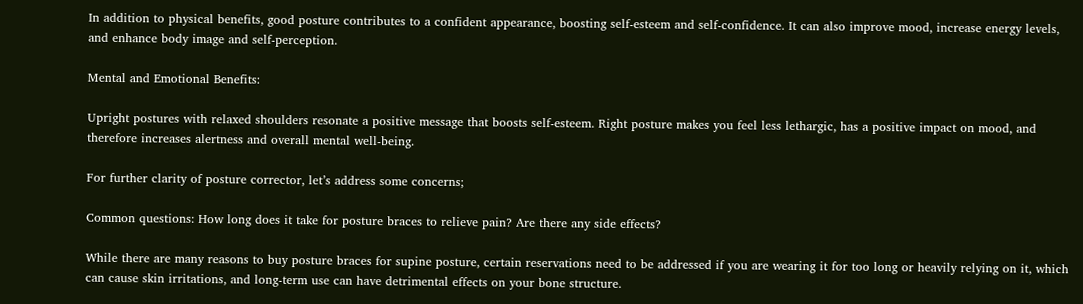In addition to physical benefits, good posture contributes to a confident appearance, boosting self-esteem and self-confidence. It can also improve mood, increase energy levels, and enhance body image and self-perception.

Mental and Emotional Benefits:

Upright postures with relaxed shoulders resonate a positive message that boosts self-esteem. Right posture makes you feel less lethargic, has a positive impact on mood, and therefore increases alertness and overall mental well-being.

For further clarity of posture corrector, let’s address some concerns;

Common questions: How long does it take for posture braces to relieve pain? Are there any side effects?

While there are many reasons to buy posture braces for supine posture, certain reservations need to be addressed if you are wearing it for too long or heavily relying on it, which can cause skin irritations, and long-term use can have detrimental effects on your bone structure.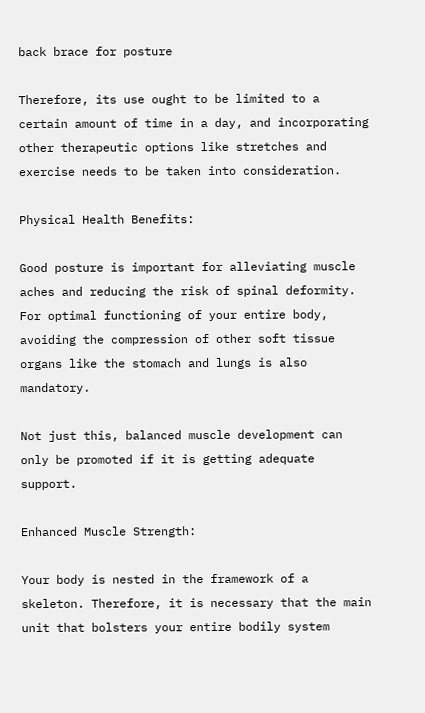back brace for posture

Therefore, its use ought to be limited to a certain amount of time in a day, and incorporating other therapeutic options like stretches and exercise needs to be taken into consideration.

Physical Health Benefits:

Good posture is important for alleviating muscle aches and reducing the risk of spinal deformity. For optimal functioning of your entire body, avoiding the compression of other soft tissue organs like the stomach and lungs is also mandatory.

Not just this, balanced muscle development can only be promoted if it is getting adequate support.

Enhanced Muscle Strength:

Your body is nested in the framework of a skeleton. Therefore, it is necessary that the main unit that bolsters your entire bodily system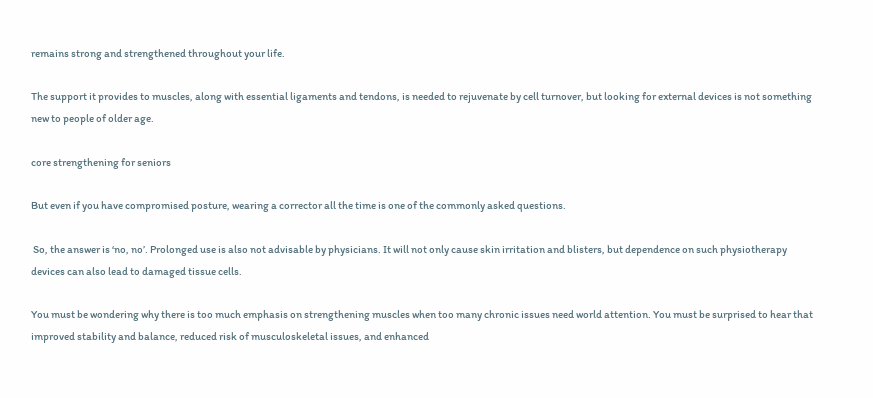remains strong and strengthened throughout your life.

The support it provides to muscles, along with essential ligaments and tendons, is needed to rejuvenate by cell turnover, but looking for external devices is not something new to people of older age.

core strengthening for seniors

But even if you have compromised posture, wearing a corrector all the time is one of the commonly asked questions.

 So, the answer is ‘no, no’. Prolonged use is also not advisable by physicians. It will not only cause skin irritation and blisters, but dependence on such physiotherapy devices can also lead to damaged tissue cells.

You must be wondering why there is too much emphasis on strengthening muscles when too many chronic issues need world attention. You must be surprised to hear that improved stability and balance, reduced risk of musculoskeletal issues, and enhanced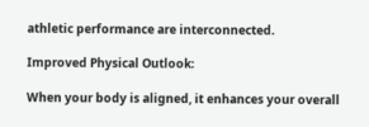athletic performance are interconnected.

Improved Physical Outlook:

When your body is aligned, it enhances your overall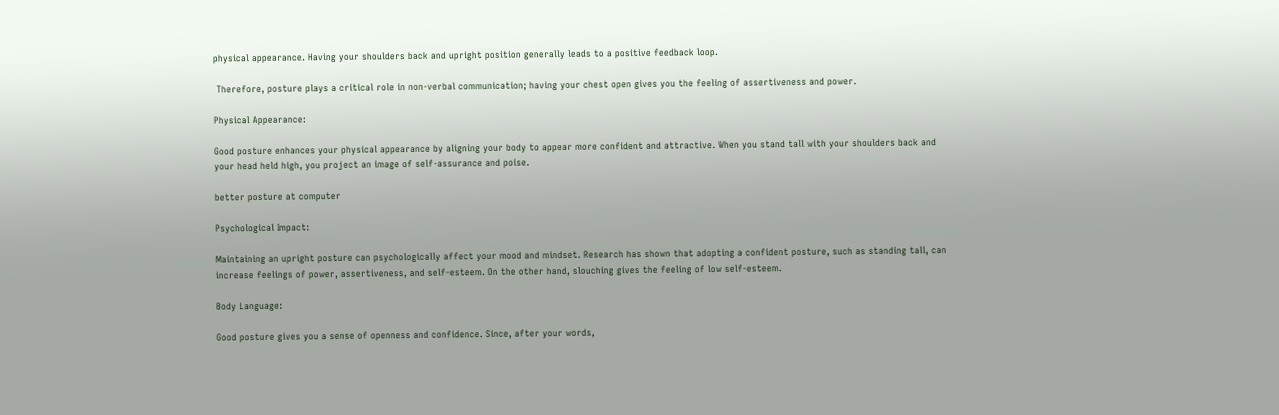physical appearance. Having your shoulders back and upright position generally leads to a positive feedback loop.

 Therefore, posture plays a critical role in non-verbal communication; having your chest open gives you the feeling of assertiveness and power.

Physical Appearance:

Good posture enhances your physical appearance by aligning your body to appear more confident and attractive. When you stand tall with your shoulders back and your head held high, you project an image of self-assurance and poise.

better posture at computer

Psychological Impact:

Maintaining an upright posture can psychologically affect your mood and mindset. Research has shown that adopting a confident posture, such as standing tall, can increase feelings of power, assertiveness, and self-esteem. On the other hand, slouching gives the feeling of low self-esteem.

Body Language:

Good posture gives you a sense of openness and confidence. Since, after your words,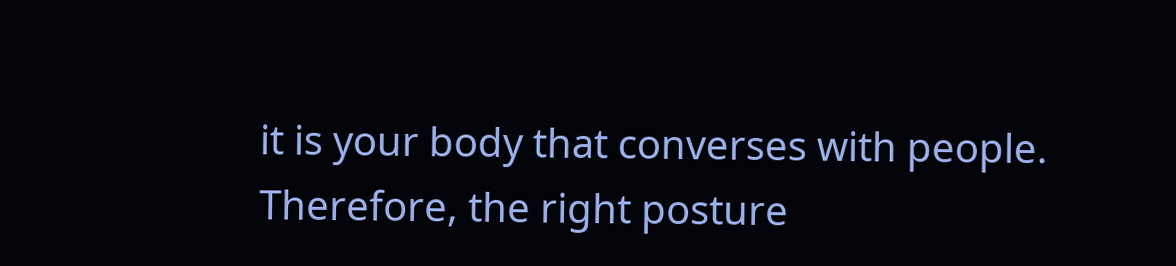it is your body that converses with people. Therefore, the right posture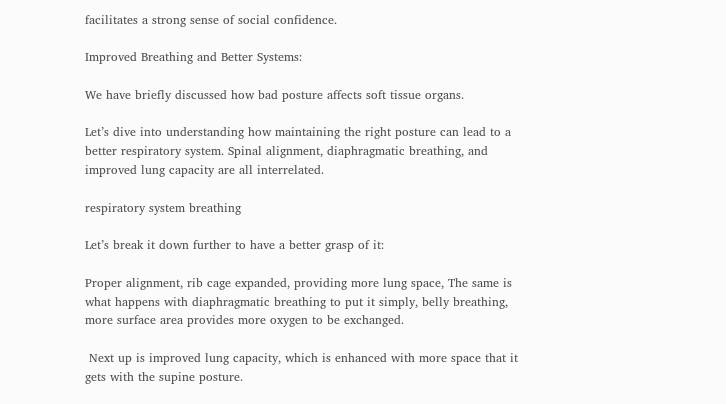facilitates a strong sense of social confidence.

Improved Breathing and Better Systems:

We have briefly discussed how bad posture affects soft tissue organs.

Let’s dive into understanding how maintaining the right posture can lead to a better respiratory system. Spinal alignment, diaphragmatic breathing, and improved lung capacity are all interrelated.

respiratory system breathing

Let’s break it down further to have a better grasp of it:

Proper alignment, rib cage expanded, providing more lung space, The same is what happens with diaphragmatic breathing to put it simply, belly breathing, more surface area provides more oxygen to be exchanged.

 Next up is improved lung capacity, which is enhanced with more space that it gets with the supine posture.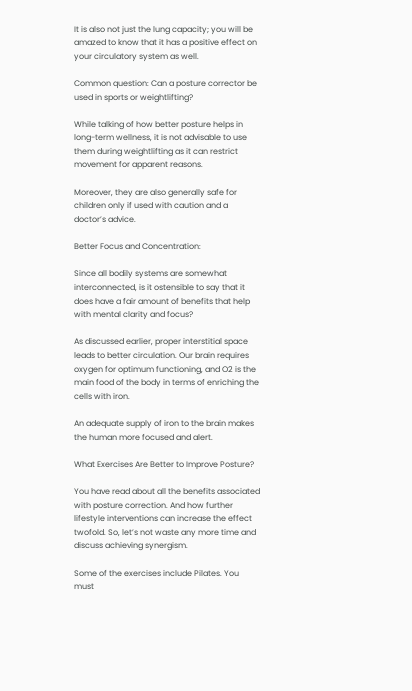It is also not just the lung capacity; you will be amazed to know that it has a positive effect on your circulatory system as well.

Common question: Can a posture corrector be used in sports or weightlifting?

While talking of how better posture helps in long-term wellness, it is not advisable to use them during weightlifting as it can restrict movement for apparent reasons.

Moreover, they are also generally safe for children only if used with caution and a doctor’s advice.

Better Focus and Concentration:

Since all bodily systems are somewhat interconnected, is it ostensible to say that it does have a fair amount of benefits that help with mental clarity and focus?

As discussed earlier, proper interstitial space leads to better circulation. Our brain requires oxygen for optimum functioning, and O2 is the main food of the body in terms of enriching the cells with iron.

An adequate supply of iron to the brain makes the human more focused and alert.

What Exercises Are Better to Improve Posture?

You have read about all the benefits associated with posture correction. And how further lifestyle interventions can increase the effect twofold. So, let’s not waste any more time and discuss achieving synergism.

Some of the exercises include Pilates. You must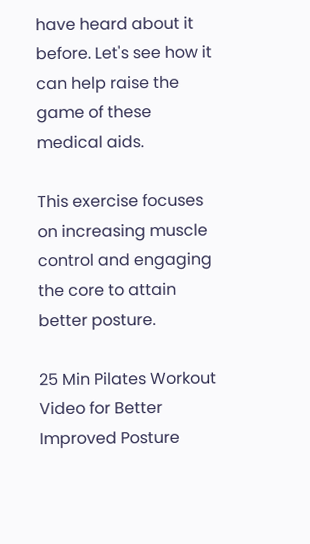have heard about it before. Let's see how it can help raise the game of these medical aids.

This exercise focuses on increasing muscle control and engaging the core to attain better posture.

25 Min Pilates Workout Video for Better Improved Posture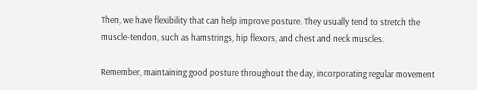Then, we have flexibility that can help improve posture. They usually tend to stretch the muscle-tendon, such as hamstrings, hip flexors, and chest and neck muscles.

Remember, maintaining good posture throughout the day, incorporating regular movement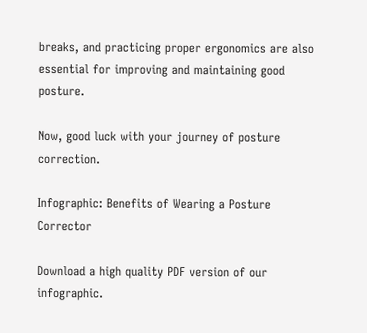breaks, and practicing proper ergonomics are also essential for improving and maintaining good posture.

Now, good luck with your journey of posture correction.

Infographic: Benefits of Wearing a Posture Corrector

Download a high quality PDF version of our infographic.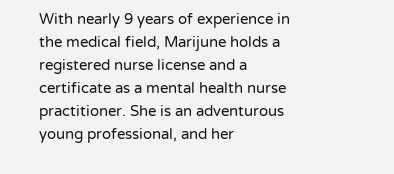With nearly 9 years of experience in the medical field, Marijune holds a registered nurse license and a certificate as a mental health nurse practitioner. She is an adventurous young professional, and her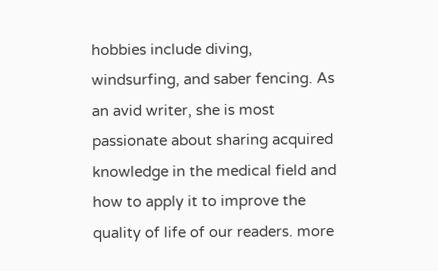hobbies include diving, windsurfing, and saber fencing. As an avid writer, she is most passionate about sharing acquired knowledge in the medical field and how to apply it to improve the quality of life of our readers. more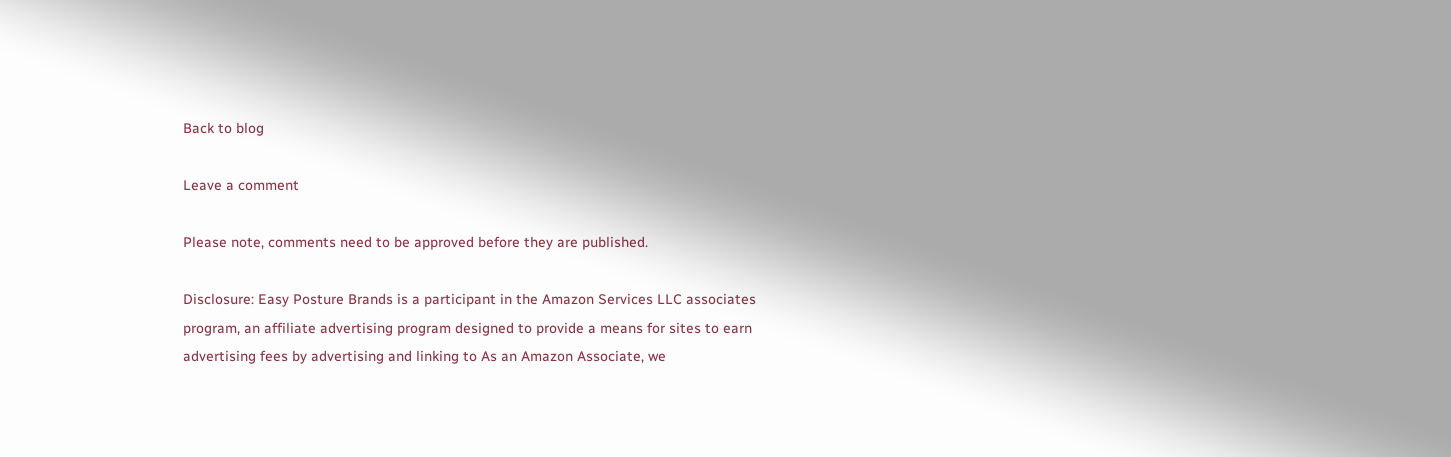Back to blog

Leave a comment

Please note, comments need to be approved before they are published.

Disclosure: Easy Posture Brands is a participant in the Amazon Services LLC associates program, an affiliate advertising program designed to provide a means for sites to earn advertising fees by advertising and linking to As an Amazon Associate, we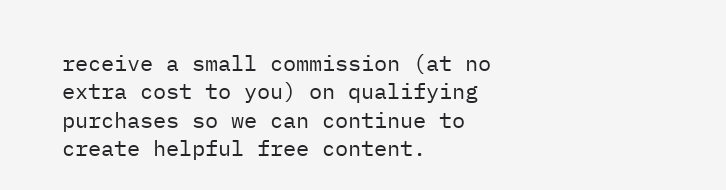receive a small commission (at no extra cost to you) on qualifying purchases so we can continue to create helpful free content.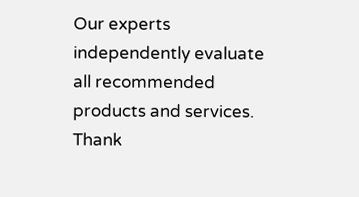Our experts independently evaluate all recommended products and services. Thank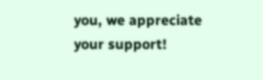you, we appreciate your support!